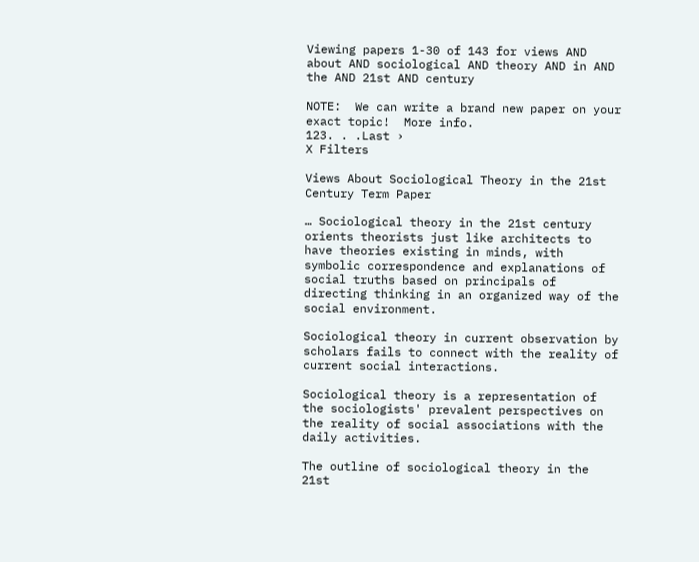Viewing papers 1-30 of 143 for views AND about AND sociological AND theory AND in AND the AND 21st AND century

NOTE:  We can write a brand new paper on your exact topic!  More info.
123. . .Last ›
X Filters

Views About Sociological Theory in the 21st Century Term Paper

… Sociological theory in the 21st century orients theorists just like architects to have theories existing in minds, with symbolic correspondence and explanations of social truths based on principals of directing thinking in an organized way of the social environment.

Sociological theory in current observation by scholars fails to connect with the reality of current social interactions.

Sociological theory is a representation of the sociologists' prevalent perspectives on the reality of social associations with the daily activities.

The outline of sociological theory in the 21st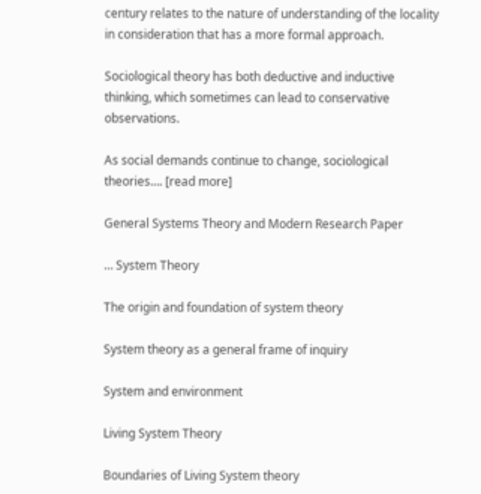century relates to the nature of understanding of the locality in consideration that has a more formal approach.

Sociological theory has both deductive and inductive thinking, which sometimes can lead to conservative observations.

As social demands continue to change, sociological theories…. [read more]

General Systems Theory and Modern Research Paper

… System Theory

The origin and foundation of system theory

System theory as a general frame of inquiry

System and environment

Living System Theory

Boundaries of Living System theory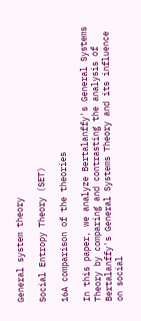General system theory

Social Entropy Theory (SET)

16A comparison of the theories

In this paper, we analyze Bertalanffy's General Systems Theory by comparing and contrasting the analysis of Bertalanffy's General Systems Theory and its influence on social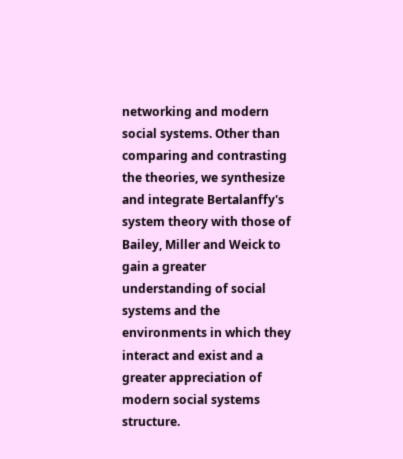networking and modern social systems. Other than comparing and contrasting the theories, we synthesize and integrate Bertalanffy's system theory with those of Bailey, Miller and Weick to gain a greater understanding of social systems and the environments in which they interact and exist and a greater appreciation of modern social systems structure.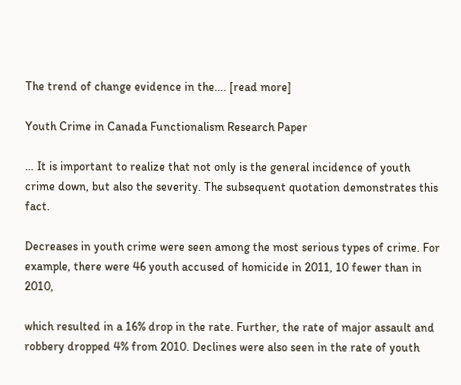The trend of change evidence in the…. [read more]

Youth Crime in Canada Functionalism Research Paper

… It is important to realize that not only is the general incidence of youth crime down, but also the severity. The subsequent quotation demonstrates this fact.

Decreases in youth crime were seen among the most serious types of crime. For example, there were 46 youth accused of homicide in 2011, 10 fewer than in 2010,

which resulted in a 16% drop in the rate. Further, the rate of major assault and robbery dropped 4% from 2010. Declines were also seen in the rate of youth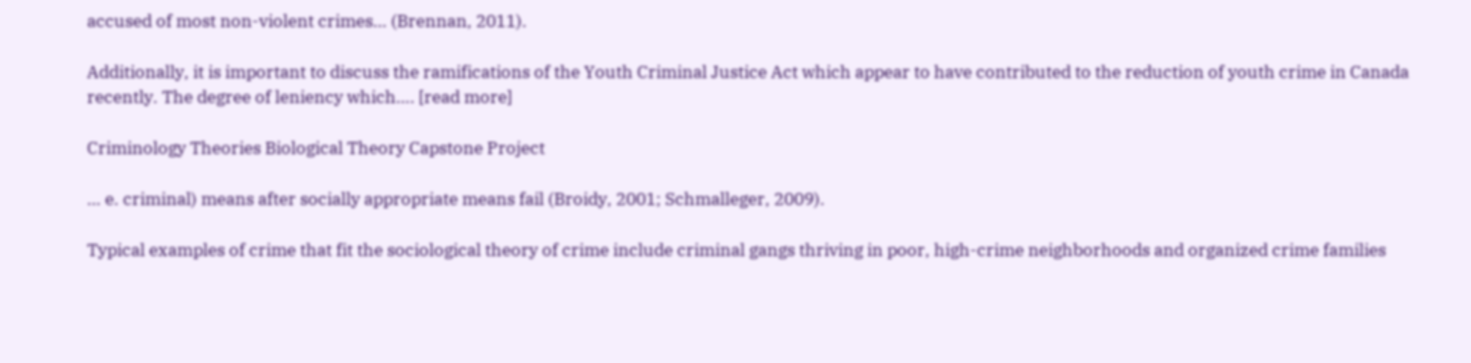accused of most non-violent crimes… (Brennan, 2011).

Additionally, it is important to discuss the ramifications of the Youth Criminal Justice Act which appear to have contributed to the reduction of youth crime in Canada recently. The degree of leniency which…. [read more]

Criminology Theories Biological Theory Capstone Project

… e. criminal) means after socially appropriate means fail (Broidy, 2001; Schmalleger, 2009).

Typical examples of crime that fit the sociological theory of crime include criminal gangs thriving in poor, high-crime neighborhoods and organized crime families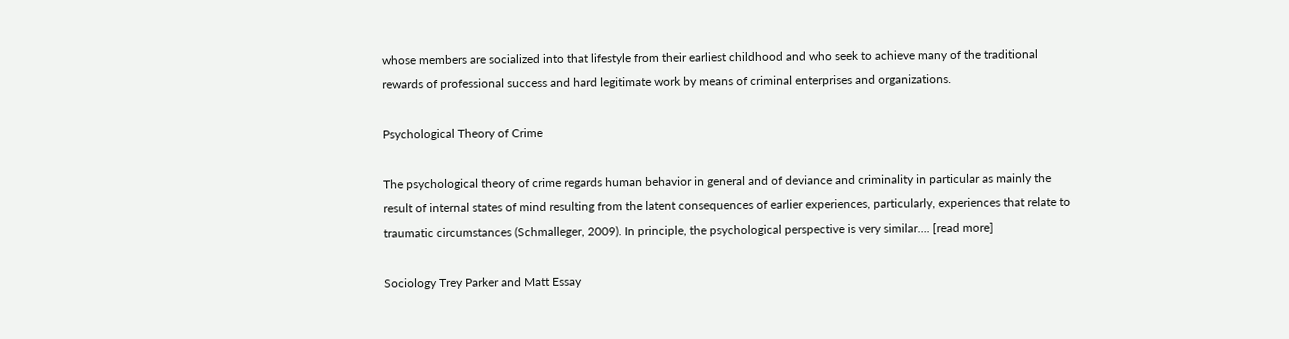whose members are socialized into that lifestyle from their earliest childhood and who seek to achieve many of the traditional rewards of professional success and hard legitimate work by means of criminal enterprises and organizations.

Psychological Theory of Crime

The psychological theory of crime regards human behavior in general and of deviance and criminality in particular as mainly the result of internal states of mind resulting from the latent consequences of earlier experiences, particularly, experiences that relate to traumatic circumstances (Schmalleger, 2009). In principle, the psychological perspective is very similar…. [read more]

Sociology Trey Parker and Matt Essay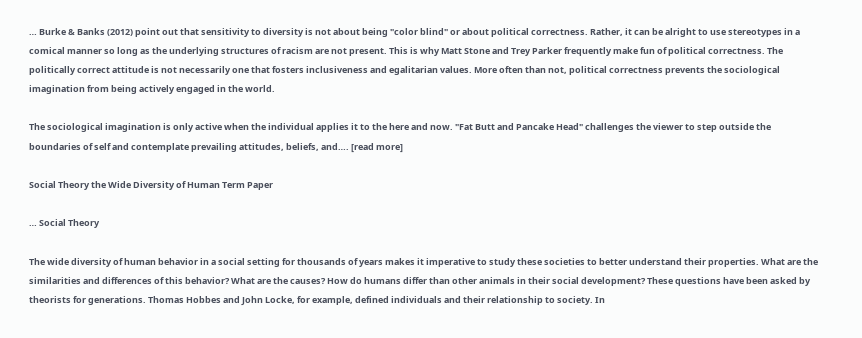… Burke & Banks (2012) point out that sensitivity to diversity is not about being "color blind" or about political correctness. Rather, it can be alright to use stereotypes in a comical manner so long as the underlying structures of racism are not present. This is why Matt Stone and Trey Parker frequently make fun of political correctness. The politically correct attitude is not necessarily one that fosters inclusiveness and egalitarian values. More often than not, political correctness prevents the sociological imagination from being actively engaged in the world.

The sociological imagination is only active when the individual applies it to the here and now. "Fat Butt and Pancake Head" challenges the viewer to step outside the boundaries of self and contemplate prevailing attitudes, beliefs, and…. [read more]

Social Theory the Wide Diversity of Human Term Paper

… Social Theory

The wide diversity of human behavior in a social setting for thousands of years makes it imperative to study these societies to better understand their properties. What are the similarities and differences of this behavior? What are the causes? How do humans differ than other animals in their social development? These questions have been asked by theorists for generations. Thomas Hobbes and John Locke, for example, defined individuals and their relationship to society. In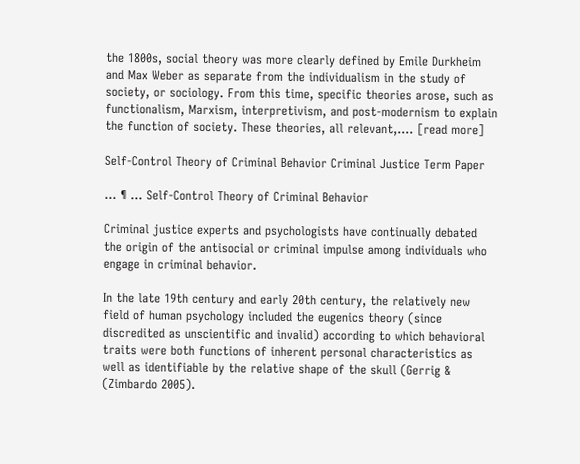the 1800s, social theory was more clearly defined by Emile Durkheim and Max Weber as separate from the individualism in the study of society, or sociology. From this time, specific theories arose, such as functionalism, Marxism, interpretivism, and post-modernism to explain the function of society. These theories, all relevant,…. [read more]

Self-Control Theory of Criminal Behavior Criminal Justice Term Paper

… ¶ … Self-Control Theory of Criminal Behavior

Criminal justice experts and psychologists have continually debated the origin of the antisocial or criminal impulse among individuals who engage in criminal behavior.

In the late 19th century and early 20th century, the relatively new field of human psychology included the eugenics theory (since discredited as unscientific and invalid) according to which behavioral traits were both functions of inherent personal characteristics as well as identifiable by the relative shape of the skull (Gerrig & (Zimbardo 2005).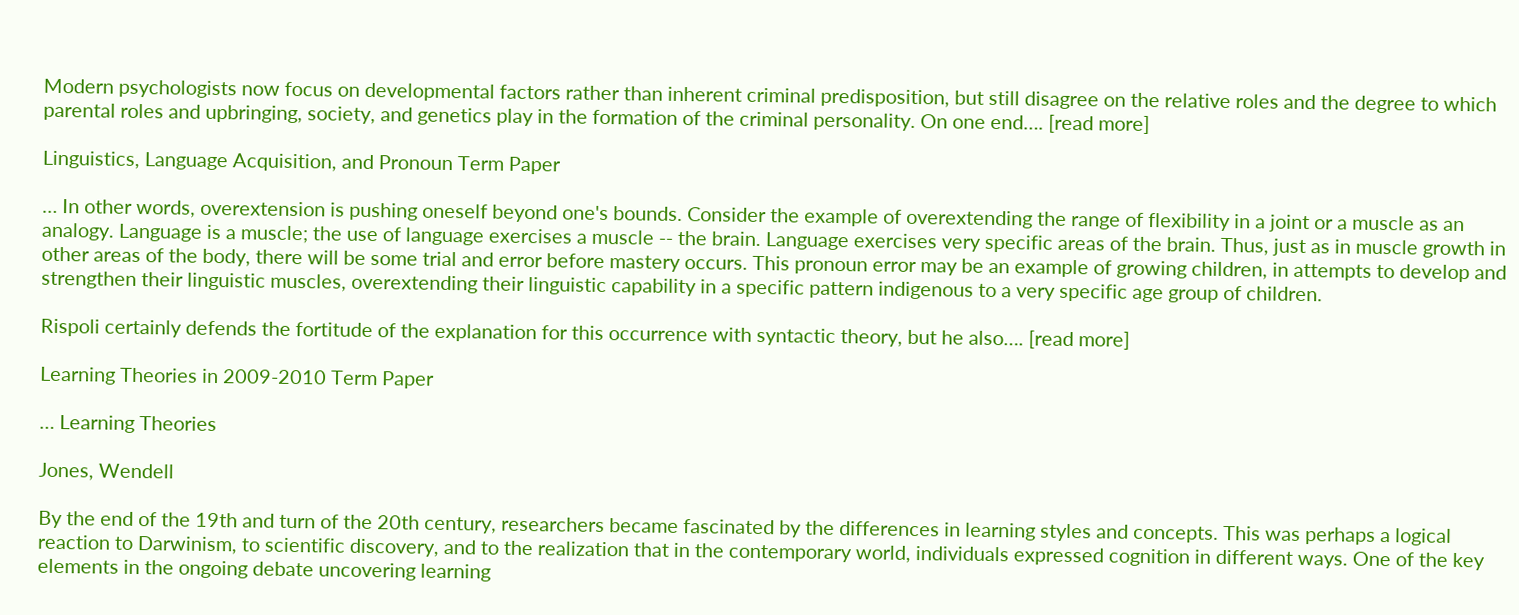Modern psychologists now focus on developmental factors rather than inherent criminal predisposition, but still disagree on the relative roles and the degree to which parental roles and upbringing, society, and genetics play in the formation of the criminal personality. On one end…. [read more]

Linguistics, Language Acquisition, and Pronoun Term Paper

… In other words, overextension is pushing oneself beyond one's bounds. Consider the example of overextending the range of flexibility in a joint or a muscle as an analogy. Language is a muscle; the use of language exercises a muscle -- the brain. Language exercises very specific areas of the brain. Thus, just as in muscle growth in other areas of the body, there will be some trial and error before mastery occurs. This pronoun error may be an example of growing children, in attempts to develop and strengthen their linguistic muscles, overextending their linguistic capability in a specific pattern indigenous to a very specific age group of children.

Rispoli certainly defends the fortitude of the explanation for this occurrence with syntactic theory, but he also…. [read more]

Learning Theories in 2009-2010 Term Paper

… Learning Theories

Jones, Wendell

By the end of the 19th and turn of the 20th century, researchers became fascinated by the differences in learning styles and concepts. This was perhaps a logical reaction to Darwinism, to scientific discovery, and to the realization that in the contemporary world, individuals expressed cognition in different ways. One of the key elements in the ongoing debate uncovering learning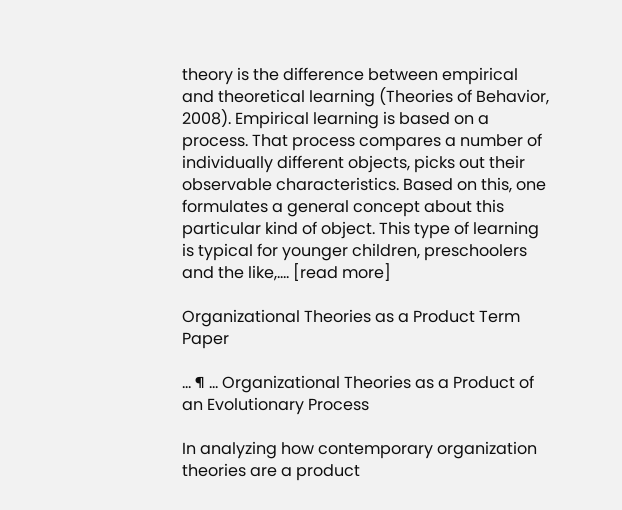theory is the difference between empirical and theoretical learning (Theories of Behavior, 2008). Empirical learning is based on a process. That process compares a number of individually different objects, picks out their observable characteristics. Based on this, one formulates a general concept about this particular kind of object. This type of learning is typical for younger children, preschoolers and the like,…. [read more]

Organizational Theories as a Product Term Paper

… ¶ … Organizational Theories as a Product of an Evolutionary Process

In analyzing how contemporary organization theories are a product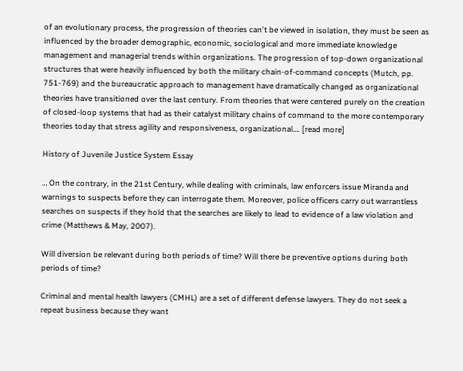of an evolutionary process, the progression of theories can't be viewed in isolation, they must be seen as influenced by the broader demographic, economic, sociological and more immediate knowledge management and managerial trends within organizations. The progression of top-down organizational structures that were heavily influenced by both the military chain-of-command concepts (Mutch, pp. 751-769) and the bureaucratic approach to management have dramatically changed as organizational theories have transitioned over the last century. From theories that were centered purely on the creation of closed-loop systems that had as their catalyst military chains of command to the more contemporary theories today that stress agility and responsiveness, organizational…. [read more]

History of Juvenile Justice System Essay

… On the contrary, in the 21st Century, while dealing with criminals, law enforcers issue Miranda and warnings to suspects before they can interrogate them. Moreover, police officers carry out warrantless searches on suspects if they hold that the searches are likely to lead to evidence of a law violation and crime (Matthews & May, 2007).

Will diversion be relevant during both periods of time? Will there be preventive options during both periods of time?

Criminal and mental health lawyers (CMHL) are a set of different defense lawyers. They do not seek a repeat business because they want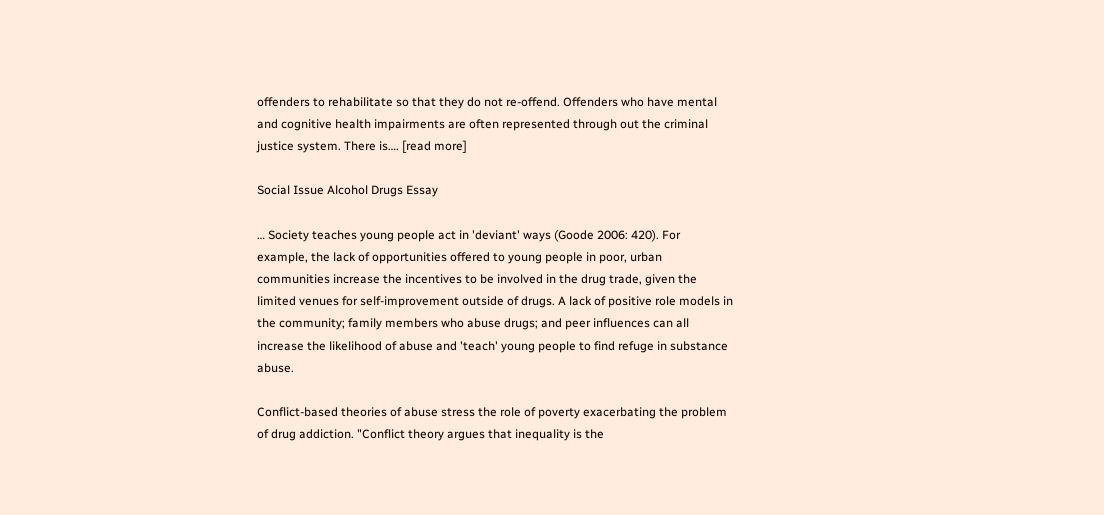offenders to rehabilitate so that they do not re-offend. Offenders who have mental and cognitive health impairments are often represented through out the criminal justice system. There is…. [read more]

Social Issue Alcohol Drugs Essay

… Society teaches young people act in 'deviant' ways (Goode 2006: 420). For example, the lack of opportunities offered to young people in poor, urban communities increase the incentives to be involved in the drug trade, given the limited venues for self-improvement outside of drugs. A lack of positive role models in the community; family members who abuse drugs; and peer influences can all increase the likelihood of abuse and 'teach' young people to find refuge in substance abuse.

Conflict-based theories of abuse stress the role of poverty exacerbating the problem of drug addiction. "Conflict theory argues that inequality is the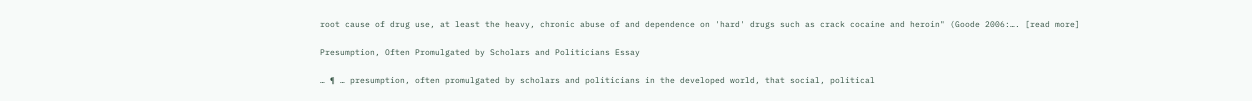root cause of drug use, at least the heavy, chronic abuse of and dependence on 'hard' drugs such as crack cocaine and heroin" (Goode 2006:…. [read more]

Presumption, Often Promulgated by Scholars and Politicians Essay

… ¶ … presumption, often promulgated by scholars and politicians in the developed world, that social, political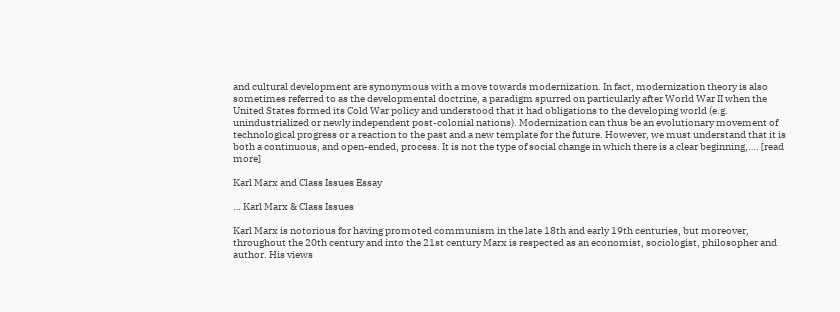and cultural development are synonymous with a move towards modernization. In fact, modernization theory is also sometimes referred to as the developmental doctrine, a paradigm spurred on particularly after World War II when the United States formed its Cold War policy and understood that it had obligations to the developing world (e.g. unindustrialized or newly independent post-colonial nations). Modernization can thus be an evolutionary movement of technological progress or a reaction to the past and a new template for the future. However, we must understand that it is both a continuous, and open-ended, process. It is not the type of social change in which there is a clear beginning,…. [read more]

Karl Marx and Class Issues Essay

… Karl Marx & Class Issues

Karl Marx is notorious for having promoted communism in the late 18th and early 19th centuries, but moreover, throughout the 20th century and into the 21st century Marx is respected as an economist, sociologist, philosopher and author. His views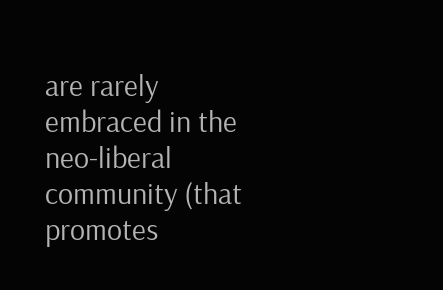are rarely embraced in the neo-liberal community (that promotes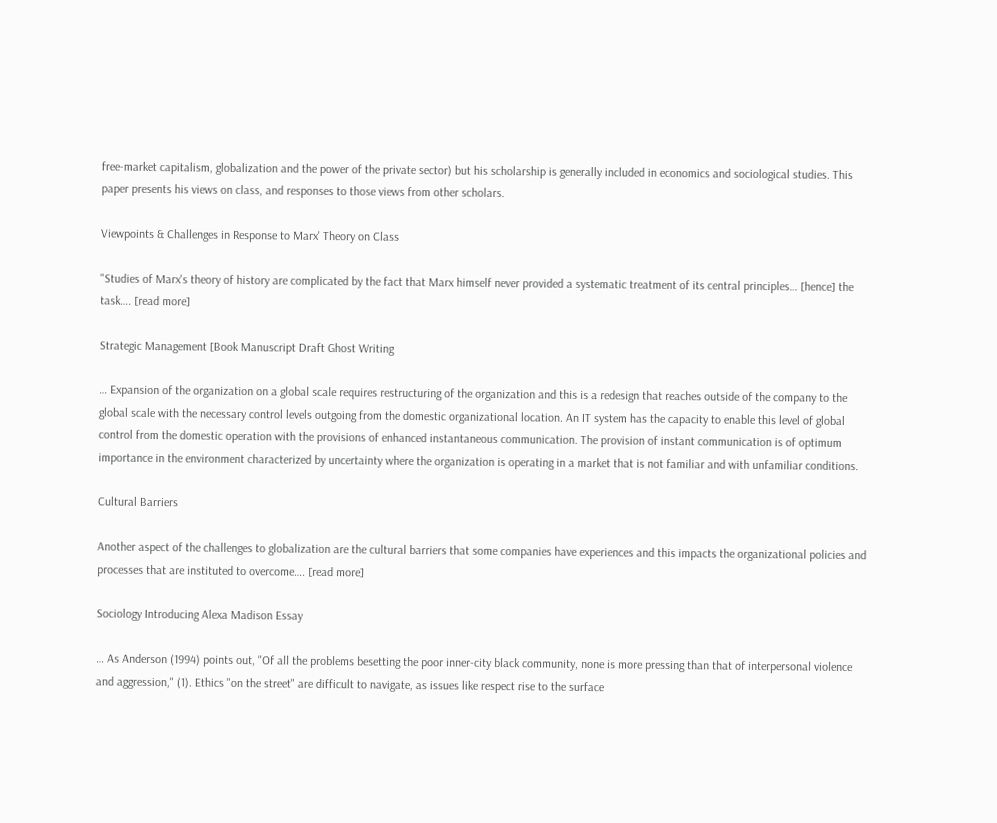free-market capitalism, globalization and the power of the private sector) but his scholarship is generally included in economics and sociological studies. This paper presents his views on class, and responses to those views from other scholars.

Viewpoints & Challenges in Response to Marx' Theory on Class

"Studies of Marx's theory of history are complicated by the fact that Marx himself never provided a systematic treatment of its central principles… [hence] the task…. [read more]

Strategic Management [Book Manuscript Draft Ghost Writing

… Expansion of the organization on a global scale requires restructuring of the organization and this is a redesign that reaches outside of the company to the global scale with the necessary control levels outgoing from the domestic organizational location. An IT system has the capacity to enable this level of global control from the domestic operation with the provisions of enhanced instantaneous communication. The provision of instant communication is of optimum importance in the environment characterized by uncertainty where the organization is operating in a market that is not familiar and with unfamiliar conditions.

Cultural Barriers

Another aspect of the challenges to globalization are the cultural barriers that some companies have experiences and this impacts the organizational policies and processes that are instituted to overcome…. [read more]

Sociology Introducing Alexa Madison Essay

… As Anderson (1994) points out, "Of all the problems besetting the poor inner-city black community, none is more pressing than that of interpersonal violence and aggression," (1). Ethics "on the street" are difficult to navigate, as issues like respect rise to the surface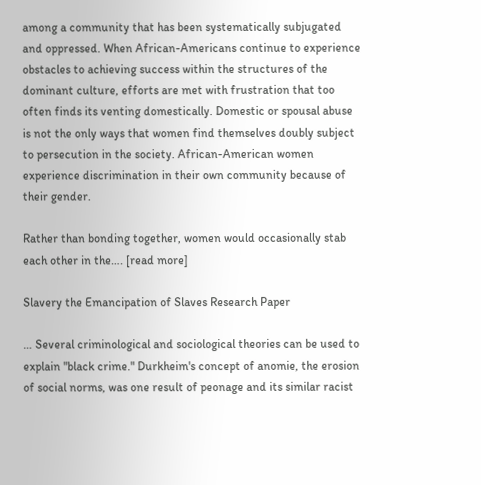among a community that has been systematically subjugated and oppressed. When African-Americans continue to experience obstacles to achieving success within the structures of the dominant culture, efforts are met with frustration that too often finds its venting domestically. Domestic or spousal abuse is not the only ways that women find themselves doubly subject to persecution in the society. African-American women experience discrimination in their own community because of their gender.

Rather than bonding together, women would occasionally stab each other in the…. [read more]

Slavery the Emancipation of Slaves Research Paper

… Several criminological and sociological theories can be used to explain "black crime." Durkheim's concept of anomie, the erosion of social norms, was one result of peonage and its similar racist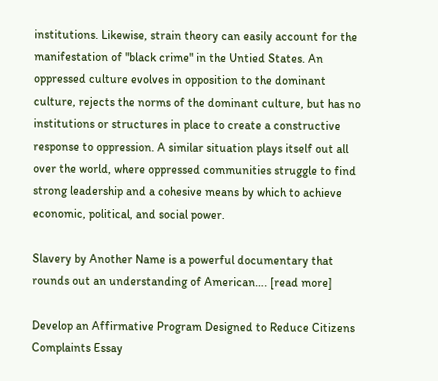institutions. Likewise, strain theory can easily account for the manifestation of "black crime" in the Untied States. An oppressed culture evolves in opposition to the dominant culture, rejects the norms of the dominant culture, but has no institutions or structures in place to create a constructive response to oppression. A similar situation plays itself out all over the world, where oppressed communities struggle to find strong leadership and a cohesive means by which to achieve economic, political, and social power.

Slavery by Another Name is a powerful documentary that rounds out an understanding of American…. [read more]

Develop an Affirmative Program Designed to Reduce Citizens Complaints Essay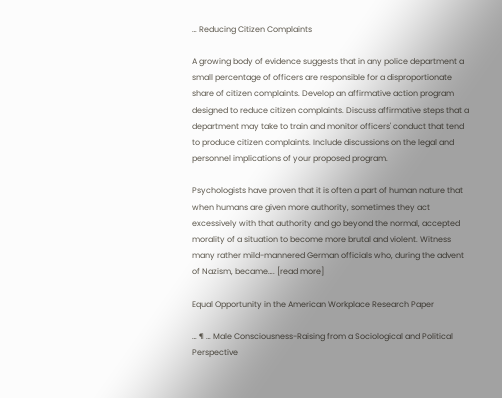… Reducing Citizen Complaints

A growing body of evidence suggests that in any police department a small percentage of officers are responsible for a disproportionate share of citizen complaints. Develop an affirmative action program designed to reduce citizen complaints. Discuss affirmative steps that a department may take to train and monitor officers' conduct that tend to produce citizen complaints. Include discussions on the legal and personnel implications of your proposed program.

Psychologists have proven that it is often a part of human nature that when humans are given more authority, sometimes they act excessively with that authority and go beyond the normal, accepted morality of a situation to become more brutal and violent. Witness many rather mild-mannered German officials who, during the advent of Nazism, became…. [read more]

Equal Opportunity in the American Workplace Research Paper

… ¶ … Male Consciousness-Raising from a Sociological and Political Perspective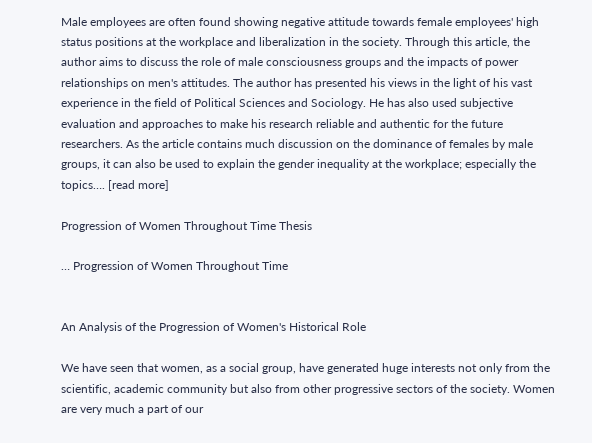Male employees are often found showing negative attitude towards female employees' high status positions at the workplace and liberalization in the society. Through this article, the author aims to discuss the role of male consciousness groups and the impacts of power relationships on men's attitudes. The author has presented his views in the light of his vast experience in the field of Political Sciences and Sociology. He has also used subjective evaluation and approaches to make his research reliable and authentic for the future researchers. As the article contains much discussion on the dominance of females by male groups, it can also be used to explain the gender inequality at the workplace; especially the topics…. [read more]

Progression of Women Throughout Time Thesis

… Progression of Women Throughout Time


An Analysis of the Progression of Women's Historical Role

We have seen that women, as a social group, have generated huge interests not only from the scientific, academic community but also from other progressive sectors of the society. Women are very much a part of our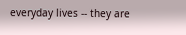everyday lives -- they are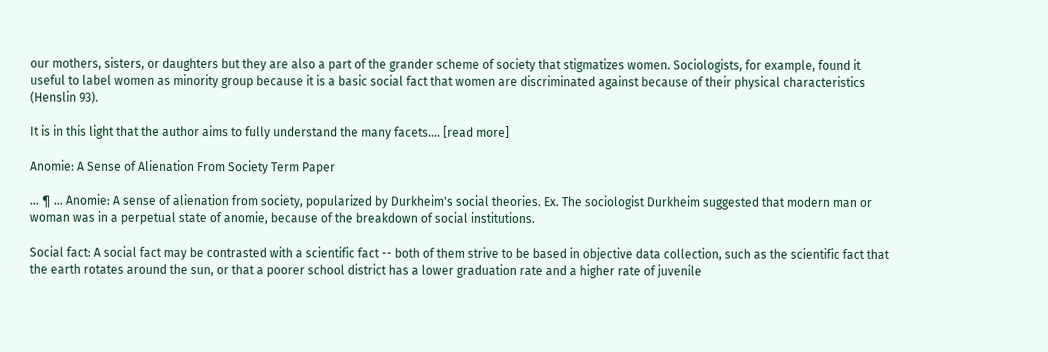our mothers, sisters, or daughters but they are also a part of the grander scheme of society that stigmatizes women. Sociologists, for example, found it useful to label women as minority group because it is a basic social fact that women are discriminated against because of their physical characteristics (Henslin 93).

It is in this light that the author aims to fully understand the many facets…. [read more]

Anomie: A Sense of Alienation From Society Term Paper

… ¶ … Anomie: A sense of alienation from society, popularized by Durkheim's social theories. Ex. The sociologist Durkheim suggested that modern man or woman was in a perpetual state of anomie, because of the breakdown of social institutions.

Social fact: A social fact may be contrasted with a scientific fact -- both of them strive to be based in objective data collection, such as the scientific fact that the earth rotates around the sun, or that a poorer school district has a lower graduation rate and a higher rate of juvenile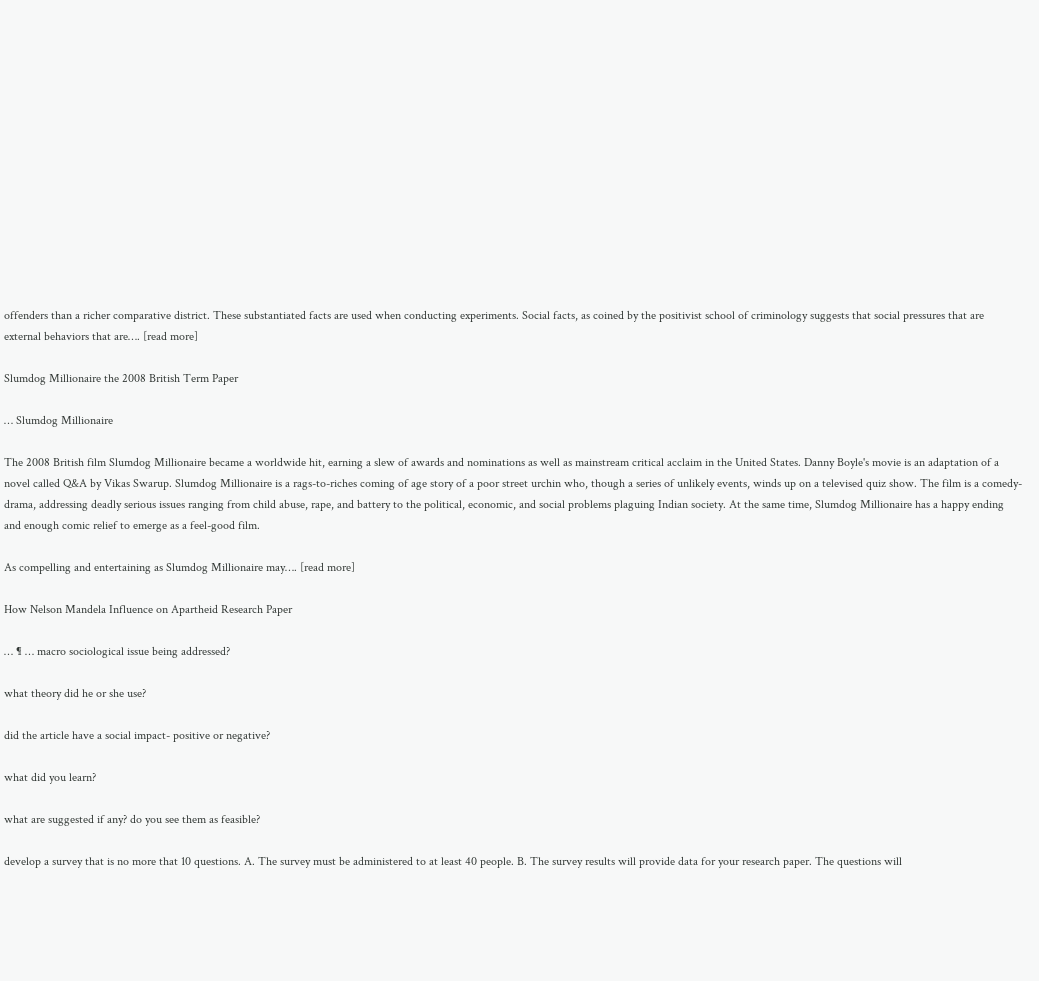offenders than a richer comparative district. These substantiated facts are used when conducting experiments. Social facts, as coined by the positivist school of criminology suggests that social pressures that are external behaviors that are…. [read more]

Slumdog Millionaire the 2008 British Term Paper

… Slumdog Millionaire

The 2008 British film Slumdog Millionaire became a worldwide hit, earning a slew of awards and nominations as well as mainstream critical acclaim in the United States. Danny Boyle's movie is an adaptation of a novel called Q&A by Vikas Swarup. Slumdog Millionaire is a rags-to-riches coming of age story of a poor street urchin who, though a series of unlikely events, winds up on a televised quiz show. The film is a comedy-drama, addressing deadly serious issues ranging from child abuse, rape, and battery to the political, economic, and social problems plaguing Indian society. At the same time, Slumdog Millionaire has a happy ending and enough comic relief to emerge as a feel-good film.

As compelling and entertaining as Slumdog Millionaire may…. [read more]

How Nelson Mandela Influence on Apartheid Research Paper

… ¶ … macro sociological issue being addressed?

what theory did he or she use?

did the article have a social impact- positive or negative?

what did you learn?

what are suggested if any? do you see them as feasible?

develop a survey that is no more that 10 questions. A. The survey must be administered to at least 40 people. B. The survey results will provide data for your research paper. The questions will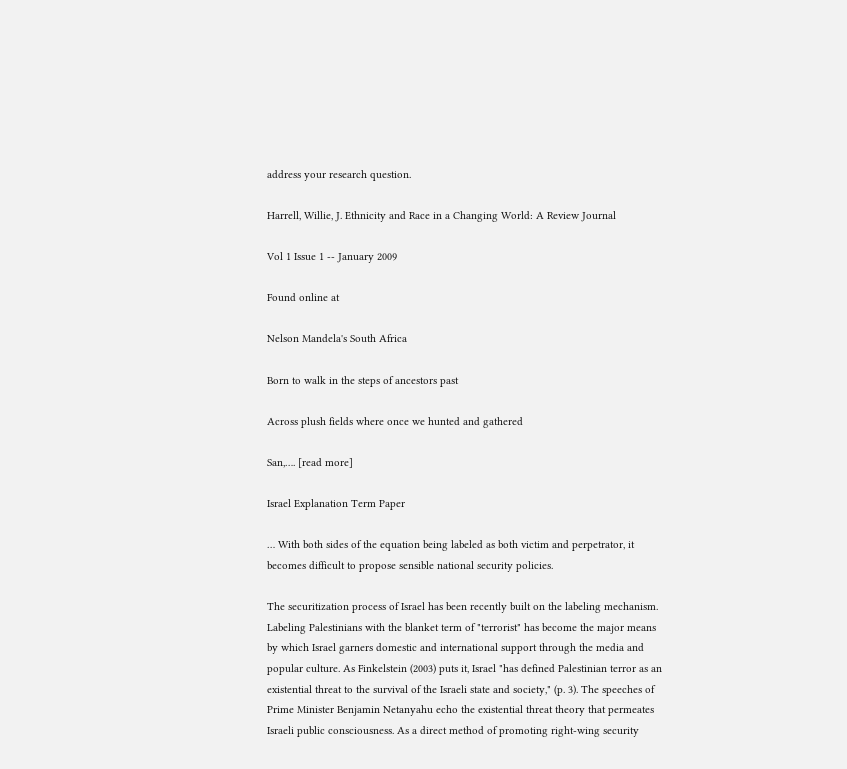address your research question.

Harrell, Willie, J. Ethnicity and Race in a Changing World: A Review Journal

Vol 1 Issue 1 -- January 2009

Found online at

Nelson Mandela's South Africa

Born to walk in the steps of ancestors past

Across plush fields where once we hunted and gathered

San,…. [read more]

Israel Explanation Term Paper

… With both sides of the equation being labeled as both victim and perpetrator, it becomes difficult to propose sensible national security policies.

The securitization process of Israel has been recently built on the labeling mechanism. Labeling Palestinians with the blanket term of "terrorist" has become the major means by which Israel garners domestic and international support through the media and popular culture. As Finkelstein (2003) puts it, Israel "has defined Palestinian terror as an existential threat to the survival of the Israeli state and society," (p. 3). The speeches of Prime Minister Benjamin Netanyahu echo the existential threat theory that permeates Israeli public consciousness. As a direct method of promoting right-wing security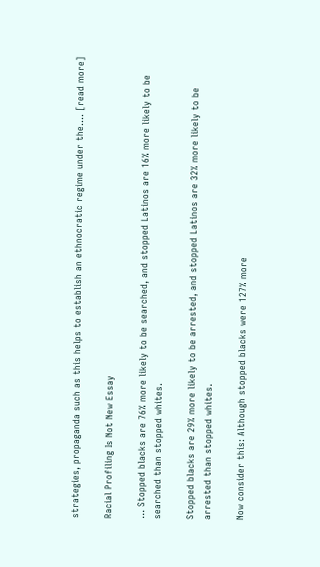strategies, propaganda such as this helps to establish an ethnocratic regime under the…. [read more]

Racial Profiling Is Not New Essay

… Stopped blacks are 76% more likely to be searched, and stopped Latinos are 16% more likely to be searched than stopped whites.

Stopped blacks are 29% more likely to be arrested, and stopped Latinos are 32% more likely to be arrested than stopped whites.

Now consider this: Although stopped blacks were 127% more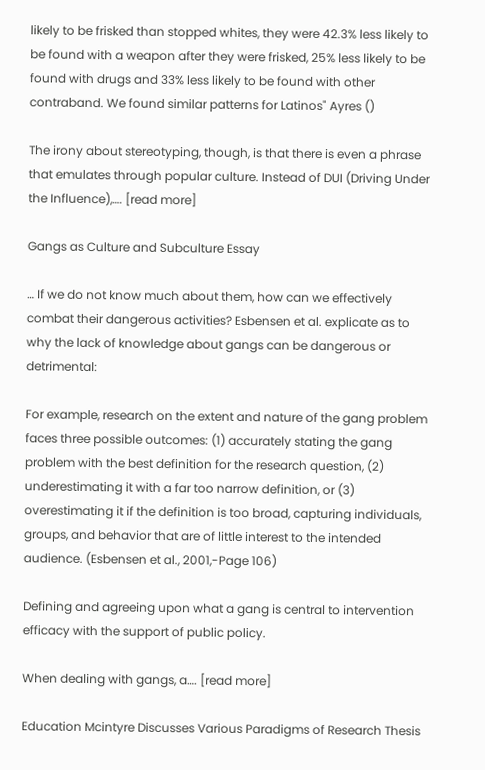likely to be frisked than stopped whites, they were 42.3% less likely to be found with a weapon after they were frisked, 25% less likely to be found with drugs and 33% less likely to be found with other contraband. We found similar patterns for Latinos" Ayres ()

The irony about stereotyping, though, is that there is even a phrase that emulates through popular culture. Instead of DUI (Driving Under the Influence),…. [read more]

Gangs as Culture and Subculture Essay

… If we do not know much about them, how can we effectively combat their dangerous activities? Esbensen et al. explicate as to why the lack of knowledge about gangs can be dangerous or detrimental:

For example, research on the extent and nature of the gang problem faces three possible outcomes: (1) accurately stating the gang problem with the best definition for the research question, (2) underestimating it with a far too narrow definition, or (3) overestimating it if the definition is too broad, capturing individuals, groups, and behavior that are of little interest to the intended audience. (Esbensen et al., 2001,-Page 106)

Defining and agreeing upon what a gang is central to intervention efficacy with the support of public policy.

When dealing with gangs, a…. [read more]

Education Mcintyre Discusses Various Paradigms of Research Thesis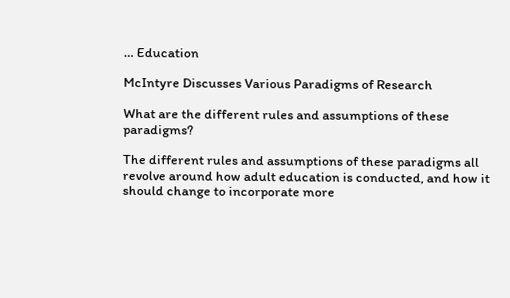… Education

McIntyre Discusses Various Paradigms of Research

What are the different rules and assumptions of these paradigms?

The different rules and assumptions of these paradigms all revolve around how adult education is conducted, and how it should change to incorporate more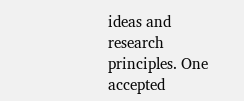ideas and research principles. One accepted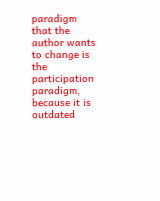paradigm that the author wants to change is the participation paradigm, because it is outdated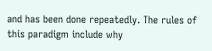and has been done repeatedly. The rules of this paradigm include why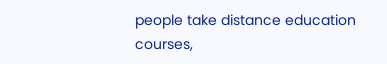people take distance education courses,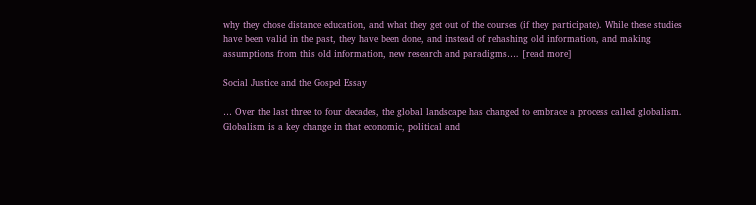why they chose distance education, and what they get out of the courses (if they participate). While these studies have been valid in the past, they have been done, and instead of rehashing old information, and making assumptions from this old information, new research and paradigms…. [read more]

Social Justice and the Gospel Essay

… Over the last three to four decades, the global landscape has changed to embrace a process called globalism. Globalism is a key change in that economic, political and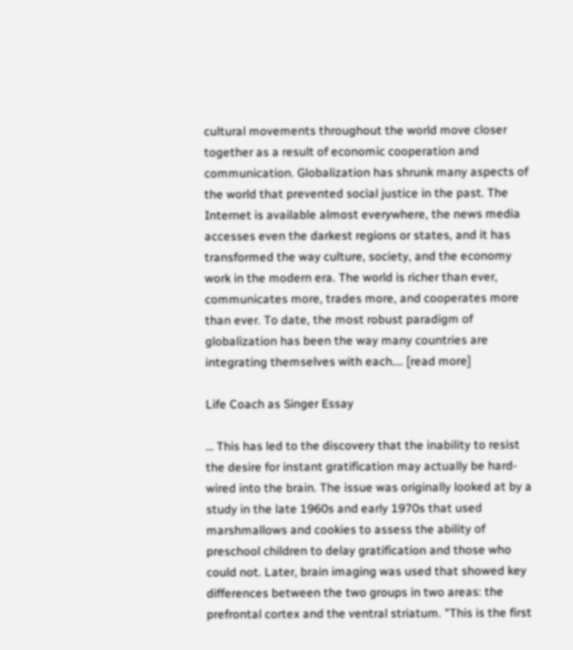cultural movements throughout the world move closer together as a result of economic cooperation and communication. Globalization has shrunk many aspects of the world that prevented social justice in the past. The Internet is available almost everywhere, the news media accesses even the darkest regions or states, and it has transformed the way culture, society, and the economy work in the modern era. The world is richer than ever, communicates more, trades more, and cooperates more than ever. To date, the most robust paradigm of globalization has been the way many countries are integrating themselves with each…. [read more]

Life Coach as Singer Essay

… This has led to the discovery that the inability to resist the desire for instant gratification may actually be hard-wired into the brain. The issue was originally looked at by a study in the late 1960s and early 1970s that used marshmallows and cookies to assess the ability of preschool children to delay gratification and those who could not. Later, brain imaging was used that showed key differences between the two groups in two areas: the prefrontal cortex and the ventral striatum. "This is the first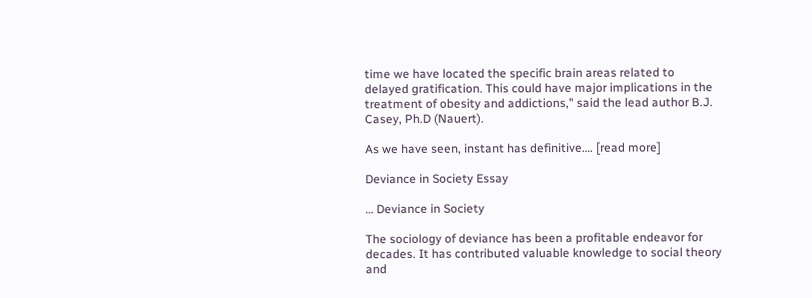time we have located the specific brain areas related to delayed gratification. This could have major implications in the treatment of obesity and addictions," said the lead author B.J. Casey, Ph.D (Nauert).

As we have seen, instant has definitive…. [read more]

Deviance in Society Essay

… Deviance in Society

The sociology of deviance has been a profitable endeavor for decades. It has contributed valuable knowledge to social theory and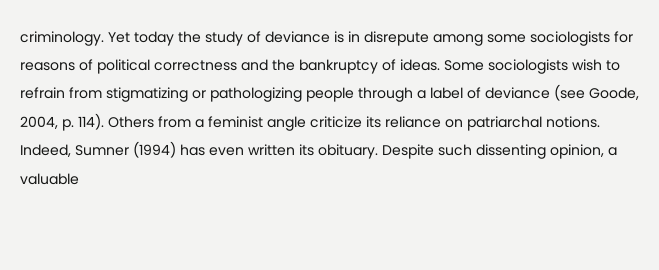criminology. Yet today the study of deviance is in disrepute among some sociologists for reasons of political correctness and the bankruptcy of ideas. Some sociologists wish to refrain from stigmatizing or pathologizing people through a label of deviance (see Goode, 2004, p. 114). Others from a feminist angle criticize its reliance on patriarchal notions. Indeed, Sumner (1994) has even written its obituary. Despite such dissenting opinion, a valuable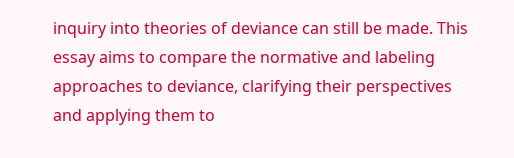inquiry into theories of deviance can still be made. This essay aims to compare the normative and labeling approaches to deviance, clarifying their perspectives and applying them to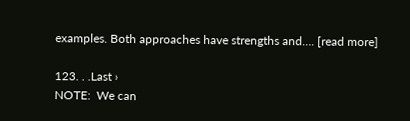examples. Both approaches have strengths and…. [read more]

123. . .Last ›
NOTE:  We can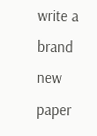write a brand new paper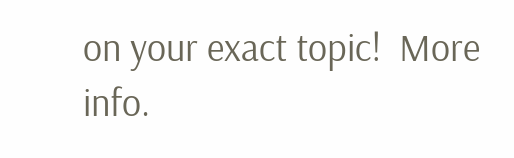on your exact topic!  More info.